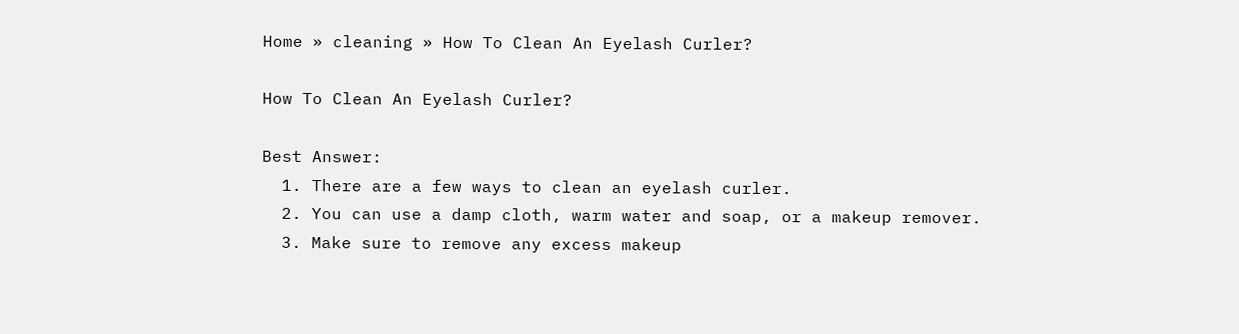Home » cleaning » How To Clean An Eyelash Curler?

How To Clean An Eyelash Curler?

Best Answer:
  1. There are a few ways to clean an eyelash curler.
  2. You can use a damp cloth, warm water and soap, or a makeup remover.
  3. Make sure to remove any excess makeup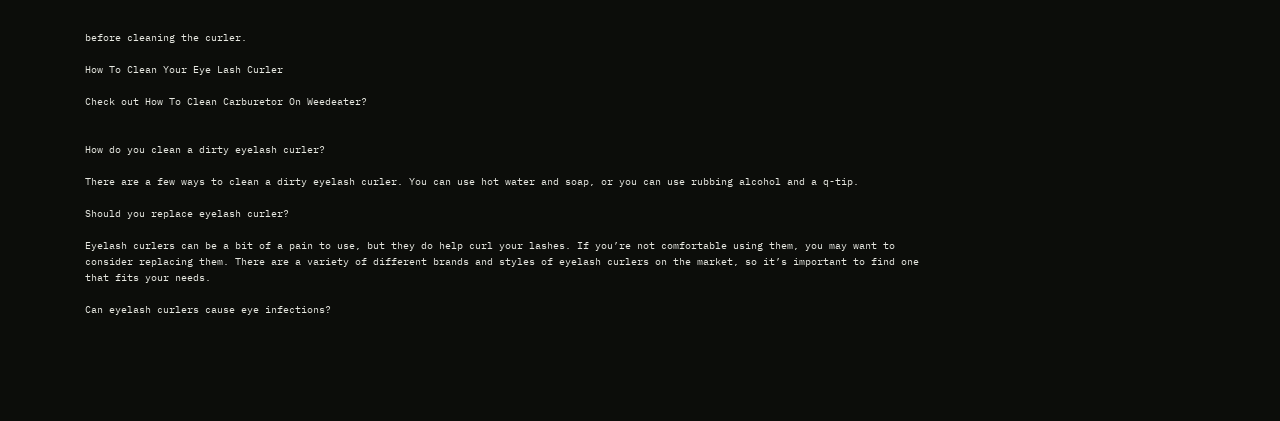before cleaning the curler.

How To Clean Your Eye Lash Curler

Check out How To Clean Carburetor On Weedeater?


How do you clean a dirty eyelash curler?

There are a few ways to clean a dirty eyelash curler. You can use hot water and soap, or you can use rubbing alcohol and a q-tip.

Should you replace eyelash curler?

Eyelash curlers can be a bit of a pain to use, but they do help curl your lashes. If you’re not comfortable using them, you may want to consider replacing them. There are a variety of different brands and styles of eyelash curlers on the market, so it’s important to find one that fits your needs.

Can eyelash curlers cause eye infections?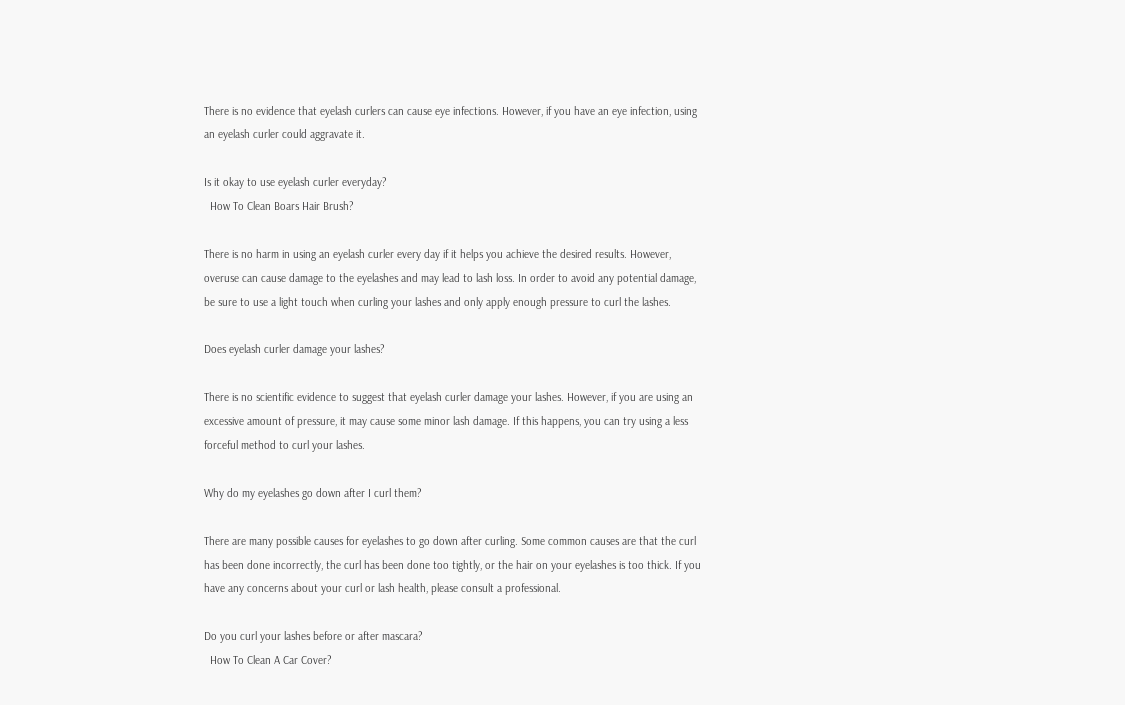There is no evidence that eyelash curlers can cause eye infections. However, if you have an eye infection, using an eyelash curler could aggravate it.

Is it okay to use eyelash curler everyday?
  How To Clean Boars Hair Brush?

There is no harm in using an eyelash curler every day if it helps you achieve the desired results. However, overuse can cause damage to the eyelashes and may lead to lash loss. In order to avoid any potential damage, be sure to use a light touch when curling your lashes and only apply enough pressure to curl the lashes.

Does eyelash curler damage your lashes?

There is no scientific evidence to suggest that eyelash curler damage your lashes. However, if you are using an excessive amount of pressure, it may cause some minor lash damage. If this happens, you can try using a less forceful method to curl your lashes.

Why do my eyelashes go down after I curl them?

There are many possible causes for eyelashes to go down after curling. Some common causes are that the curl has been done incorrectly, the curl has been done too tightly, or the hair on your eyelashes is too thick. If you have any concerns about your curl or lash health, please consult a professional.

Do you curl your lashes before or after mascara?
  How To Clean A Car Cover?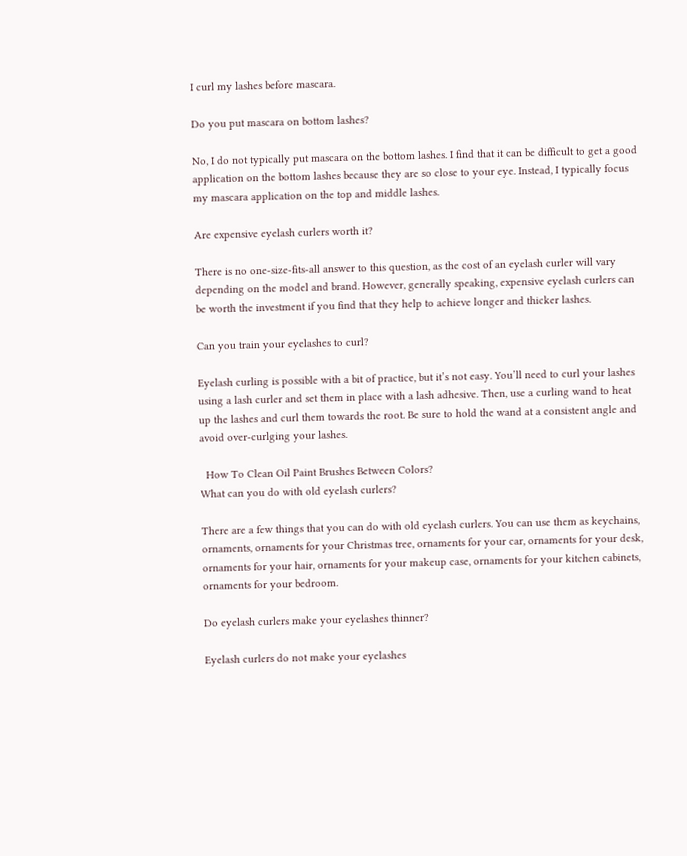I curl my lashes before mascara.

Do you put mascara on bottom lashes?

No, I do not typically put mascara on the bottom lashes. I find that it can be difficult to get a good application on the bottom lashes because they are so close to your eye. Instead, I typically focus my mascara application on the top and middle lashes.

Are expensive eyelash curlers worth it?

There is no one-size-fits-all answer to this question, as the cost of an eyelash curler will vary depending on the model and brand. However, generally speaking, expensive eyelash curlers can be worth the investment if you find that they help to achieve longer and thicker lashes.

Can you train your eyelashes to curl?

Eyelash curling is possible with a bit of practice, but it’s not easy. You’ll need to curl your lashes using a lash curler and set them in place with a lash adhesive. Then, use a curling wand to heat up the lashes and curl them towards the root. Be sure to hold the wand at a consistent angle and avoid over-curlging your lashes.

  How To Clean Oil Paint Brushes Between Colors?
What can you do with old eyelash curlers?

There are a few things that you can do with old eyelash curlers. You can use them as keychains, ornaments, ornaments for your Christmas tree, ornaments for your car, ornaments for your desk, ornaments for your hair, ornaments for your makeup case, ornaments for your kitchen cabinets, ornaments for your bedroom.

Do eyelash curlers make your eyelashes thinner?

Eyelash curlers do not make your eyelashes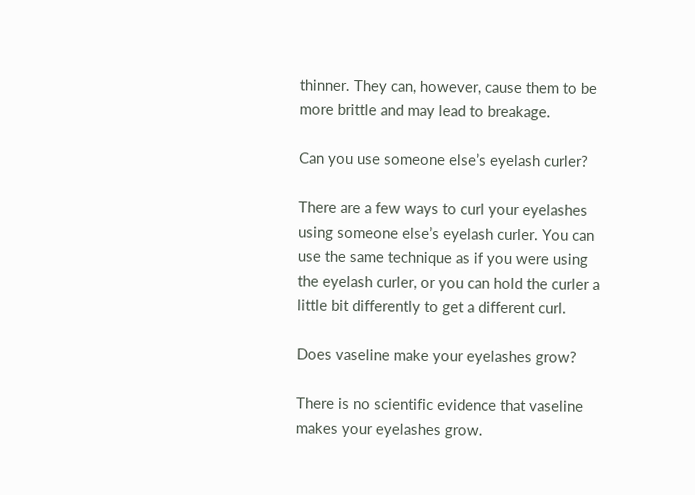thinner. They can, however, cause them to be more brittle and may lead to breakage.

Can you use someone else’s eyelash curler?

There are a few ways to curl your eyelashes using someone else’s eyelash curler. You can use the same technique as if you were using the eyelash curler, or you can hold the curler a little bit differently to get a different curl.

Does vaseline make your eyelashes grow?

There is no scientific evidence that vaseline makes your eyelashes grow.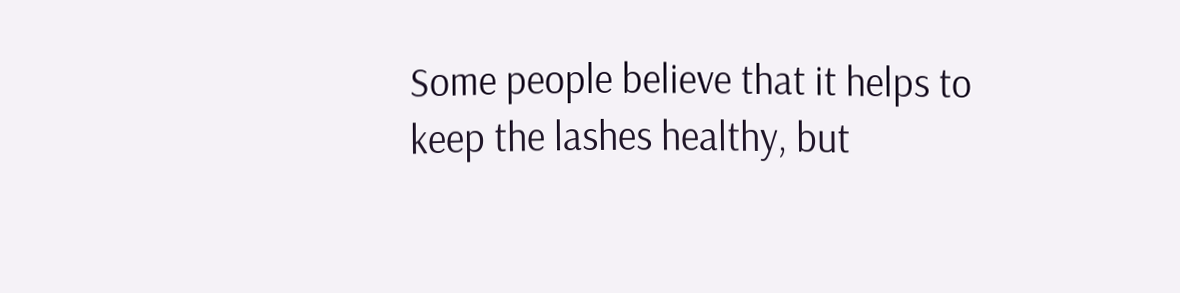Some people believe that it helps to keep the lashes healthy, but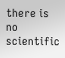there is no scientific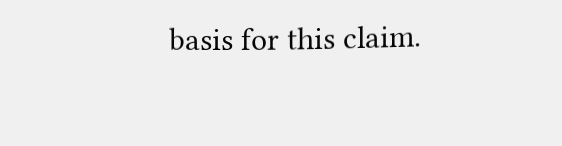basis for this claim.